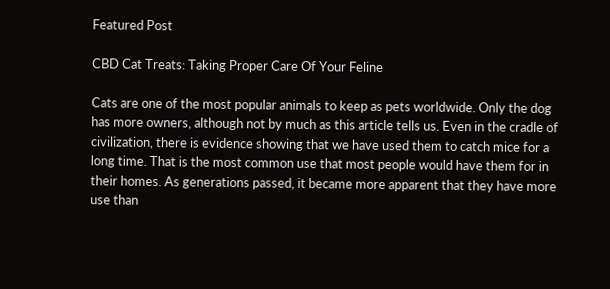Featured Post

CBD Cat Treats: Taking Proper Care Of Your Feline

Cats are one of the most popular animals to keep as pets worldwide. Only the dog has more owners, although not by much as this article tells us. Even in the cradle of civilization, there is evidence showing that we have used them to catch mice for a long time. That is the most common use that most people would have them for in their homes. As generations passed, it became more apparent that they have more use than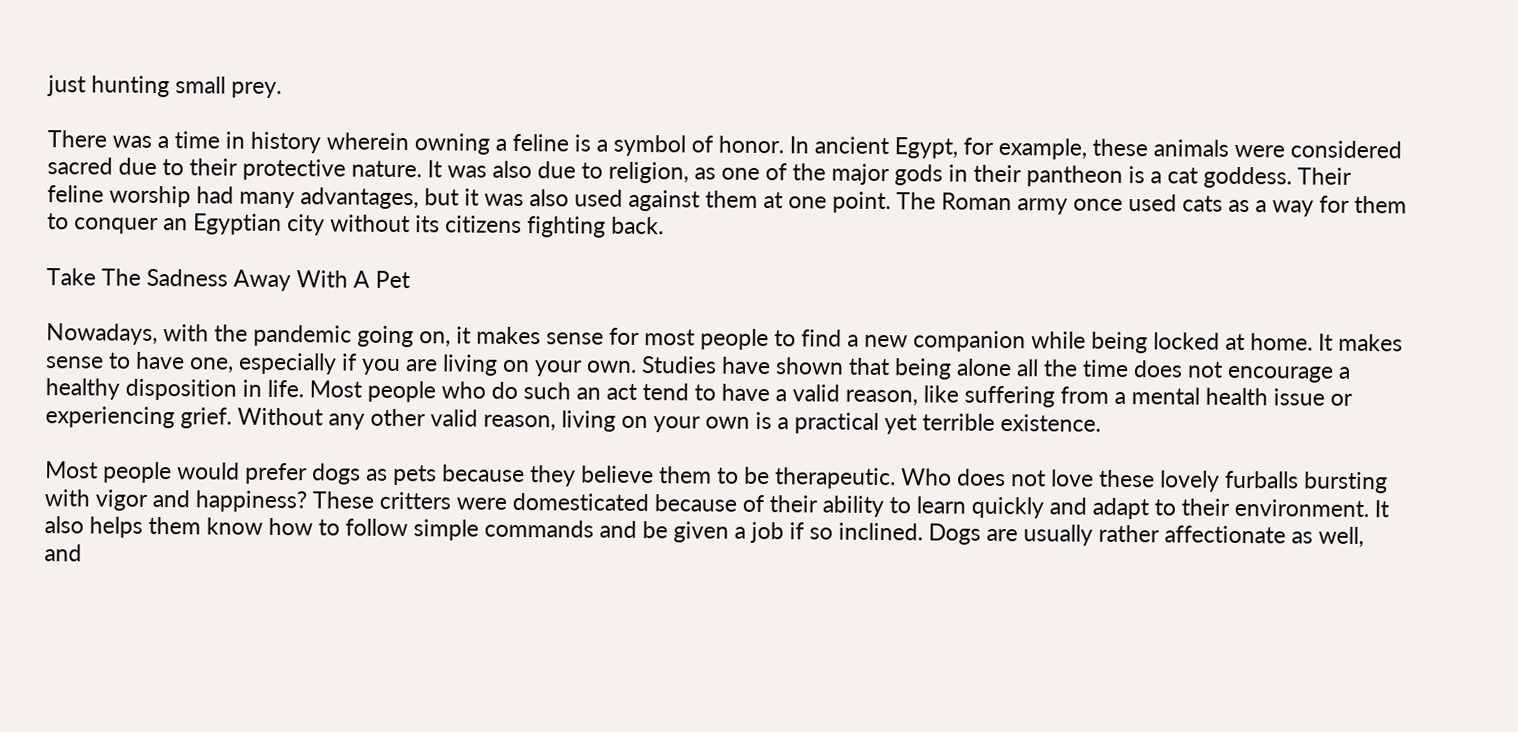just hunting small prey.

There was a time in history wherein owning a feline is a symbol of honor. In ancient Egypt, for example, these animals were considered sacred due to their protective nature. It was also due to religion, as one of the major gods in their pantheon is a cat goddess. Their feline worship had many advantages, but it was also used against them at one point. The Roman army once used cats as a way for them to conquer an Egyptian city without its citizens fighting back.

Take The Sadness Away With A Pet

Nowadays, with the pandemic going on, it makes sense for most people to find a new companion while being locked at home. It makes sense to have one, especially if you are living on your own. Studies have shown that being alone all the time does not encourage a healthy disposition in life. Most people who do such an act tend to have a valid reason, like suffering from a mental health issue or experiencing grief. Without any other valid reason, living on your own is a practical yet terrible existence.

Most people would prefer dogs as pets because they believe them to be therapeutic. Who does not love these lovely furballs bursting with vigor and happiness? These critters were domesticated because of their ability to learn quickly and adapt to their environment. It also helps them know how to follow simple commands and be given a job if so inclined. Dogs are usually rather affectionate as well, and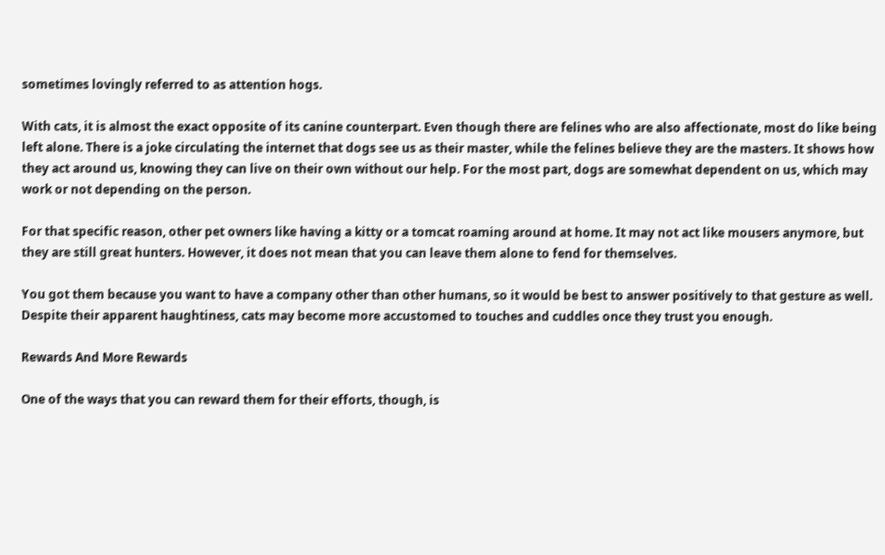sometimes lovingly referred to as attention hogs.

With cats, it is almost the exact opposite of its canine counterpart. Even though there are felines who are also affectionate, most do like being left alone. There is a joke circulating the internet that dogs see us as their master, while the felines believe they are the masters. It shows how they act around us, knowing they can live on their own without our help. For the most part, dogs are somewhat dependent on us, which may work or not depending on the person.

For that specific reason, other pet owners like having a kitty or a tomcat roaming around at home. It may not act like mousers anymore, but they are still great hunters. However, it does not mean that you can leave them alone to fend for themselves.

You got them because you want to have a company other than other humans, so it would be best to answer positively to that gesture as well. Despite their apparent haughtiness, cats may become more accustomed to touches and cuddles once they trust you enough.

Rewards And More Rewards

One of the ways that you can reward them for their efforts, though, is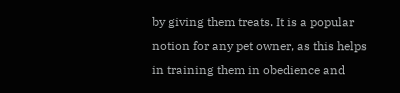by giving them treats. It is a popular notion for any pet owner, as this helps in training them in obedience and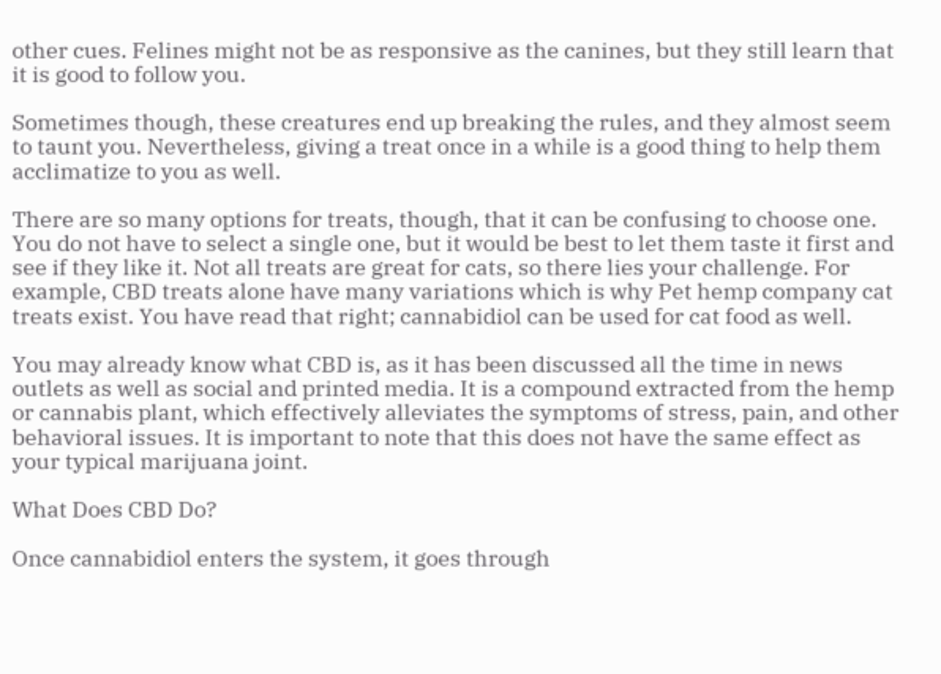other cues. Felines might not be as responsive as the canines, but they still learn that it is good to follow you.

Sometimes though, these creatures end up breaking the rules, and they almost seem to taunt you. Nevertheless, giving a treat once in a while is a good thing to help them acclimatize to you as well.

There are so many options for treats, though, that it can be confusing to choose one. You do not have to select a single one, but it would be best to let them taste it first and see if they like it. Not all treats are great for cats, so there lies your challenge. For example, CBD treats alone have many variations which is why Pet hemp company cat treats exist. You have read that right; cannabidiol can be used for cat food as well.

You may already know what CBD is, as it has been discussed all the time in news outlets as well as social and printed media. It is a compound extracted from the hemp or cannabis plant, which effectively alleviates the symptoms of stress, pain, and other behavioral issues. It is important to note that this does not have the same effect as your typical marijuana joint.

What Does CBD Do?

Once cannabidiol enters the system, it goes through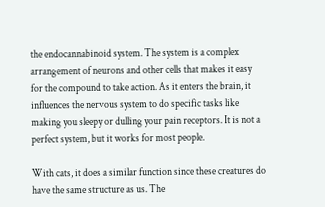the endocannabinoid system. The system is a complex arrangement of neurons and other cells that makes it easy for the compound to take action. As it enters the brain, it influences the nervous system to do specific tasks like making you sleepy or dulling your pain receptors. It is not a perfect system, but it works for most people.

With cats, it does a similar function since these creatures do have the same structure as us. The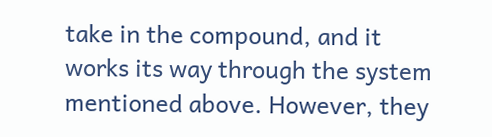take in the compound, and it works its way through the system mentioned above. However, they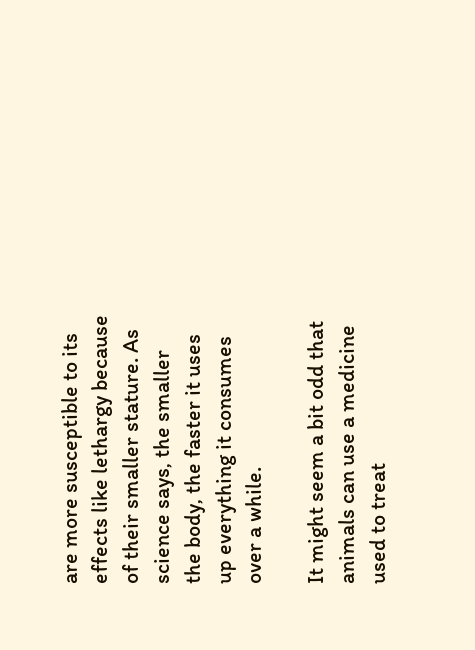are more susceptible to its effects like lethargy because of their smaller stature. As science says, the smaller the body, the faster it uses up everything it consumes over a while.

It might seem a bit odd that animals can use a medicine used to treat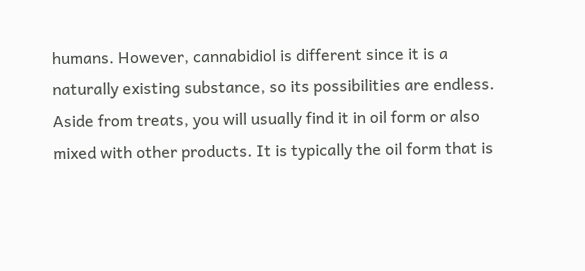humans. However, cannabidiol is different since it is a naturally existing substance, so its possibilities are endless. Aside from treats, you will usually find it in oil form or also mixed with other products. It is typically the oil form that is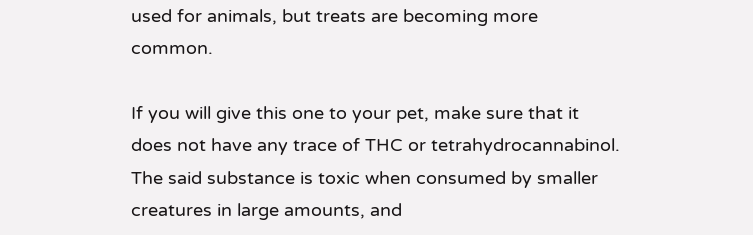used for animals, but treats are becoming more common.

If you will give this one to your pet, make sure that it does not have any trace of THC or tetrahydrocannabinol. The said substance is toxic when consumed by smaller creatures in large amounts, and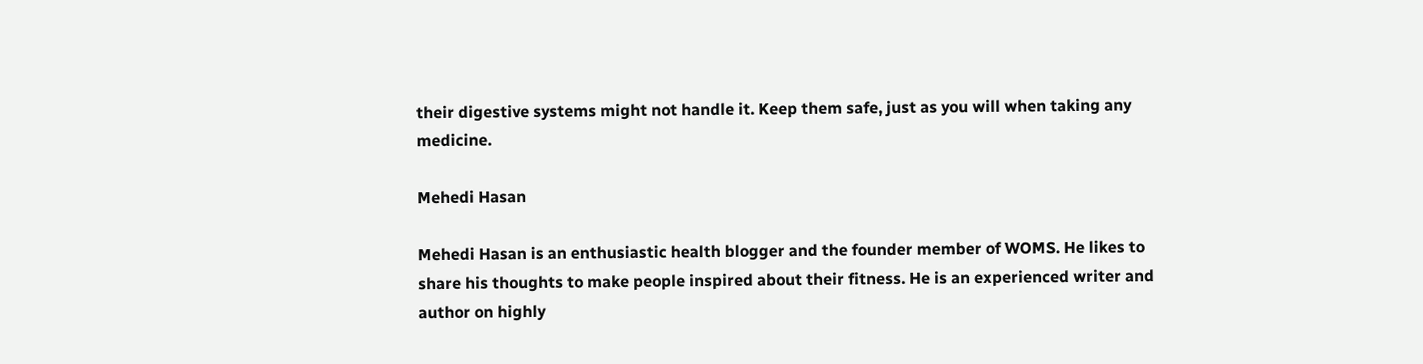their digestive systems might not handle it. Keep them safe, just as you will when taking any medicine.

Mehedi Hasan

Mehedi Hasan is an enthusiastic health blogger and the founder member of WOMS. He likes to share his thoughts to make people inspired about their fitness. He is an experienced writer and author on highly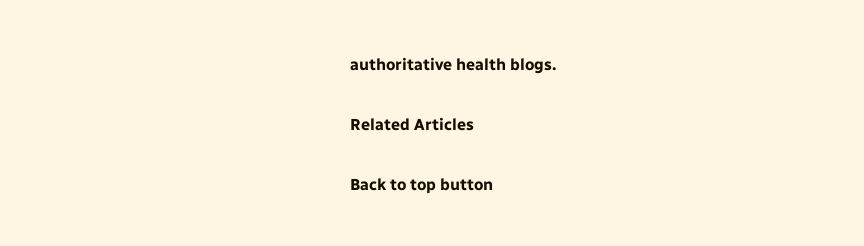authoritative health blogs.

Related Articles

Back to top button